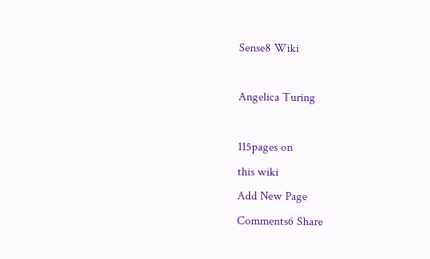Sense8 Wiki

Angelica Turing

115pages on
this wiki
Add New Page
Comments6 Share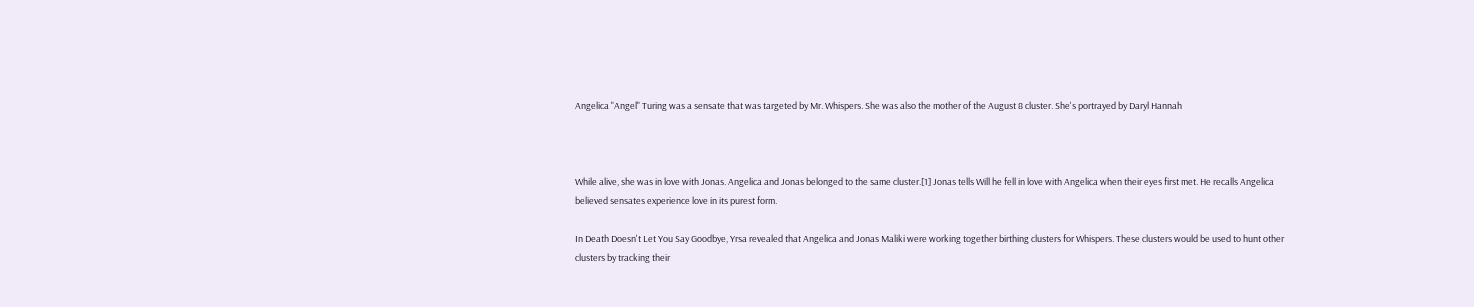Angelica "Angel" Turing was a sensate that was targeted by Mr. Whispers. She was also the mother of the August 8 cluster. She's portrayed by Daryl Hannah



While alive, she was in love with Jonas. Angelica and Jonas belonged to the same cluster.[1] Jonas tells Will he fell in love with Angelica when their eyes first met. He recalls Angelica believed sensates experience love in its purest form.

In Death Doesn't Let You Say Goodbye, Yrsa revealed that Angelica and Jonas Maliki were working together birthing clusters for Whispers. These clusters would be used to hunt other clusters by tracking their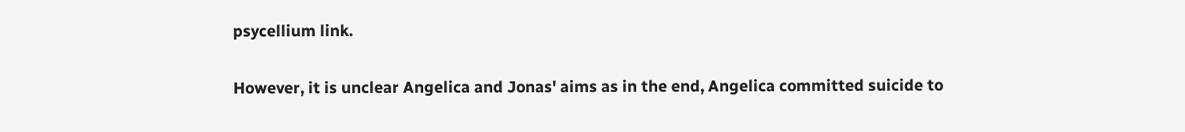psycellium link.


However, it is unclear Angelica and Jonas' aims as in the end, Angelica committed suicide to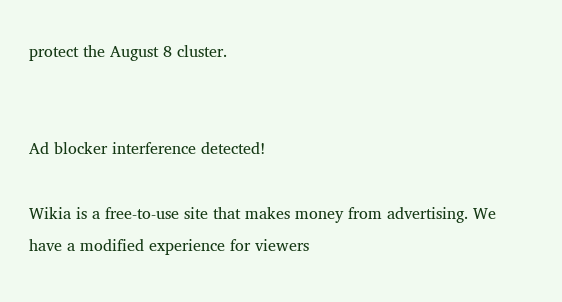protect the August 8 cluster.


Ad blocker interference detected!

Wikia is a free-to-use site that makes money from advertising. We have a modified experience for viewers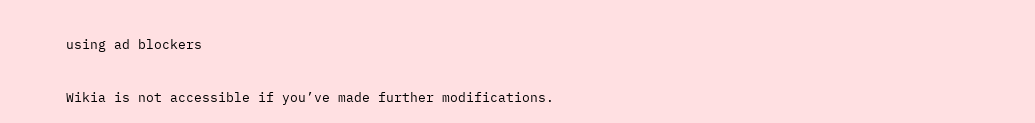using ad blockers

Wikia is not accessible if you’ve made further modifications.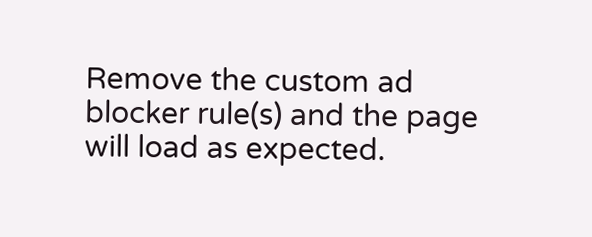Remove the custom ad blocker rule(s) and the page will load as expected.